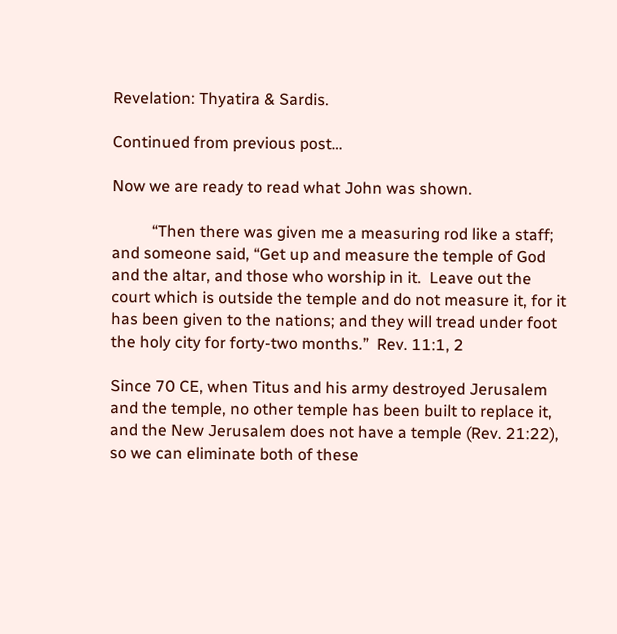Revelation: Thyatira & Sardis.

Continued from previous post…

Now we are ready to read what John was shown.

          “Then there was given me a measuring rod like a staff; and someone said, “Get up and measure the temple of God and the altar, and those who worship in it.  Leave out the court which is outside the temple and do not measure it, for it has been given to the nations; and they will tread under foot the holy city for forty-two months.”  Rev. 11:1, 2

Since 70 CE, when Titus and his army destroyed Jerusalem and the temple, no other temple has been built to replace it, and the New Jerusalem does not have a temple (Rev. 21:22), so we can eliminate both of these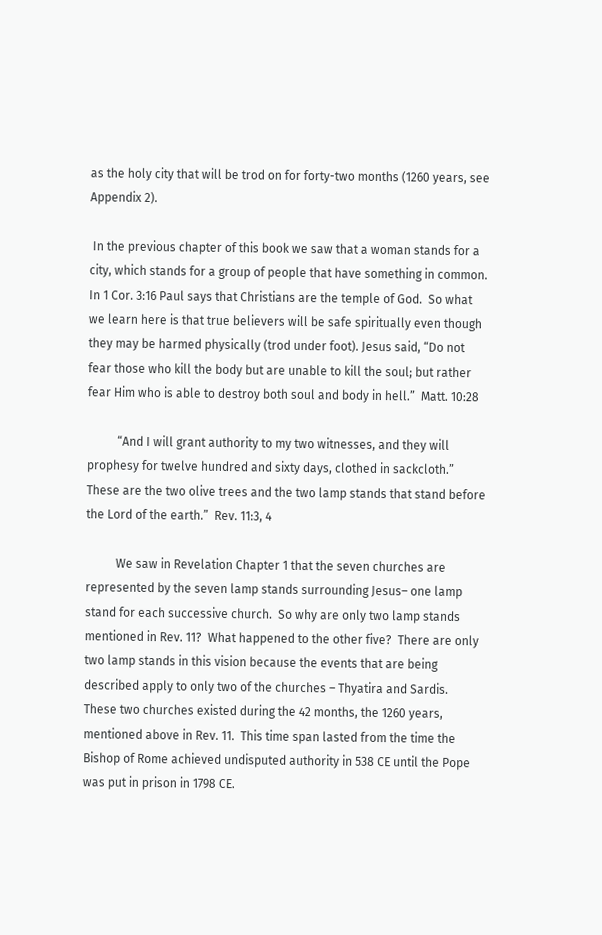as the holy city that will be trod on for forty-two months (1260 years, see Appendix 2).

 In the previous chapter of this book we saw that a woman stands for a city, which stands for a group of people that have something in common.  In 1 Cor. 3:16 Paul says that Christians are the temple of God.  So what we learn here is that true believers will be safe spiritually even though they may be harmed physically (trod under foot). Jesus said, “Do not fear those who kill the body but are unable to kill the soul; but rather fear Him who is able to destroy both soul and body in hell.”  Matt. 10:28

          “And I will grant authority to my two witnesses, and they will prophesy for twelve hundred and sixty days, clothed in sackcloth.”  These are the two olive trees and the two lamp stands that stand before the Lord of the earth.”  Rev. 11:3, 4

          We saw in Revelation Chapter 1 that the seven churches are represented by the seven lamp stands surrounding Jesus– one lamp stand for each successive church.  So why are only two lamp stands mentioned in Rev. 11?  What happened to the other five?  There are only two lamp stands in this vision because the events that are being described apply to only two of the churches – Thyatira and Sardis.  These two churches existed during the 42 months, the 1260 years, mentioned above in Rev. 11.  This time span lasted from the time the Bishop of Rome achieved undisputed authority in 538 CE until the Pope was put in prison in 1798 CE.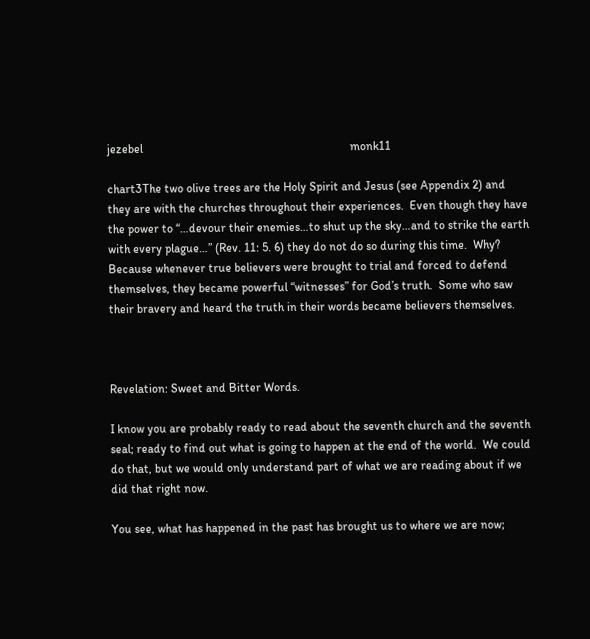jezebel                                                                     monk11

chart3The two olive trees are the Holy Spirit and Jesus (see Appendix 2) and they are with the churches throughout their experiences.  Even though they have the power to “…devour their enemies…to shut up the sky…and to strike the earth with every plague…” (Rev. 11: 5. 6) they do not do so during this time.  Why?  Because whenever true believers were brought to trial and forced to defend themselves, they became powerful “witnesses” for God’s truth.  Some who saw their bravery and heard the truth in their words became believers themselves.



Revelation: Sweet and Bitter Words.

I know you are probably ready to read about the seventh church and the seventh seal; ready to find out what is going to happen at the end of the world.  We could do that, but we would only understand part of what we are reading about if we did that right now.

You see, what has happened in the past has brought us to where we are now;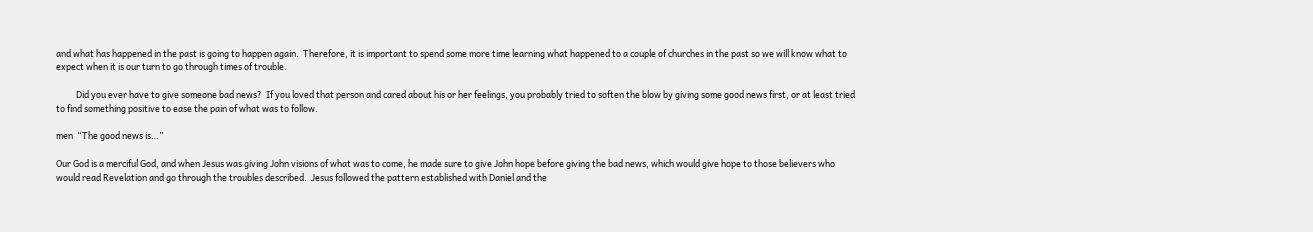and what has happened in the past is going to happen again.  Therefore, it is important to spend some more time learning what happened to a couple of churches in the past so we will know what to expect when it is our turn to go through times of trouble.

          Did you ever have to give someone bad news?  If you loved that person and cared about his or her feelings, you probably tried to soften the blow by giving some good news first, or at least tried to find something positive to ease the pain of what was to follow.

men  “The good news is…”

Our God is a merciful God, and when Jesus was giving John visions of what was to come, he made sure to give John hope before giving the bad news, which would give hope to those believers who would read Revelation and go through the troubles described.  Jesus followed the pattern established with Daniel and the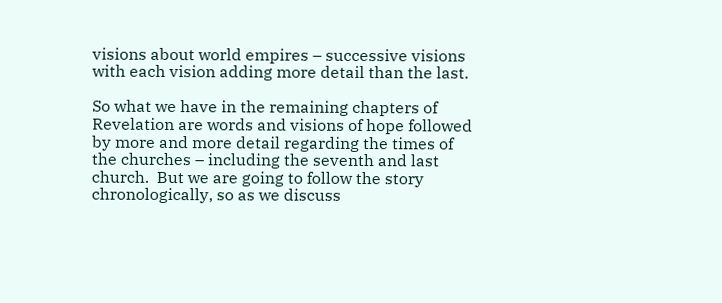visions about world empires – successive visions with each vision adding more detail than the last.

So what we have in the remaining chapters of Revelation are words and visions of hope followed by more and more detail regarding the times of the churches – including the seventh and last church.  But we are going to follow the story chronologically, so as we discuss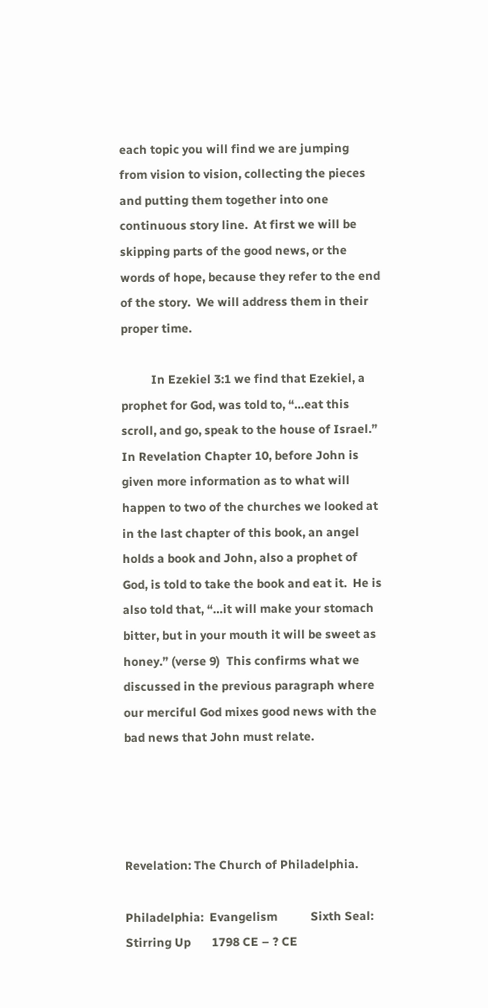each topic you will find we are jumping from vision to vision, collecting the pieces and putting them together into one continuous story line.  At first we will be skipping parts of the good news, or the words of hope, because they refer to the end of the story.  We will address them in their proper time.

          In Ezekiel 3:1 we find that Ezekiel, a prophet for God, was told to, “…eat this scroll, and go, speak to the house of Israel.”  In Revelation Chapter 10, before John is given more information as to what will happen to two of the churches we looked at in the last chapter of this book, an angel holds a book and John, also a prophet of God, is told to take the book and eat it.  He is also told that, “…it will make your stomach bitter, but in your mouth it will be sweet as honey.” (verse 9)  This confirms what we discussed in the previous paragraph where our merciful God mixes good news with the bad news that John must relate.




Revelation: The Church of Philadelphia.

Philadelphia:  Evangelism           Sixth Seal:  Stirring Up       1798 CE – ? CE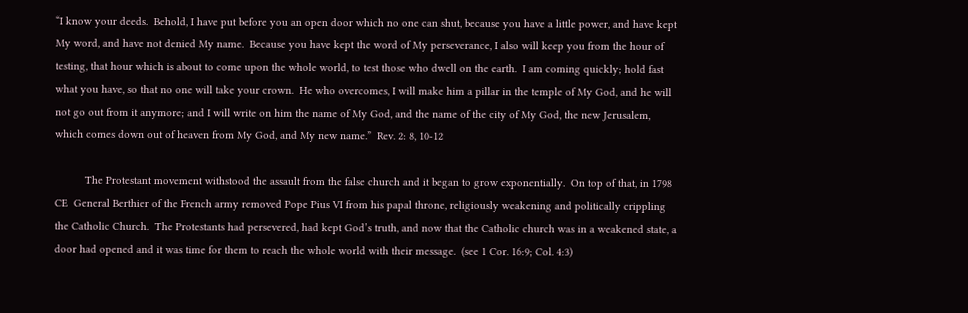“I know your deeds.  Behold, I have put before you an open door which no one can shut, because you have a little power, and have kept My word, and have not denied My name.  Because you have kept the word of My perseverance, I also will keep you from the hour of testing, that hour which is about to come upon the whole world, to test those who dwell on the earth.  I am coming quickly; hold fast what you have, so that no one will take your crown.  He who overcomes, I will make him a pillar in the temple of My God, and he will not go out from it anymore; and I will write on him the name of My God, and the name of the city of My God, the new Jerusalem, which comes down out of heaven from My God, and My new name.”  Rev. 2: 8, 10-12

          The Protestant movement withstood the assault from the false church and it began to grow exponentially.  On top of that, in 1798 CE  General Berthier of the French army removed Pope Pius VI from his papal throne, religiously weakening and politically crippling the Catholic Church.  The Protestants had persevered, had kept God’s truth, and now that the Catholic church was in a weakened state, a door had opened and it was time for them to reach the whole world with their message.  (see 1 Cor. 16:9; Col. 4:3)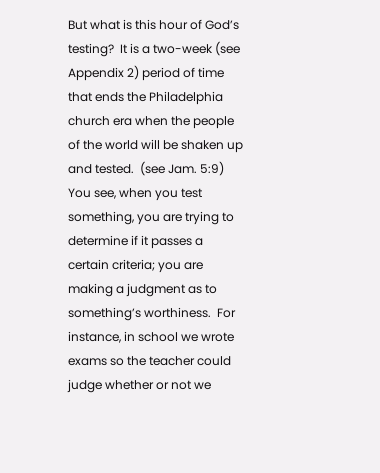But what is this hour of God’s testing?  It is a two-week (see Appendix 2) period of time that ends the Philadelphia church era when the people of the world will be shaken up and tested.  (see Jam. 5:9)  You see, when you test something, you are trying to determine if it passes a certain criteria; you are making a judgment as to something’s worthiness.  For instance, in school we wrote exams so the teacher could judge whether or not we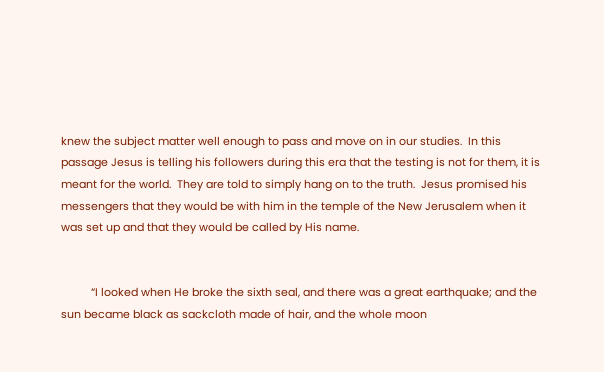knew the subject matter well enough to pass and move on in our studies.  In this passage Jesus is telling his followers during this era that the testing is not for them, it is meant for the world.  They are told to simply hang on to the truth.  Jesus promised his messengers that they would be with him in the temple of the New Jerusalem when it was set up and that they would be called by His name.


          “I looked when He broke the sixth seal, and there was a great earthquake; and the sun became black as sackcloth made of hair, and the whole moon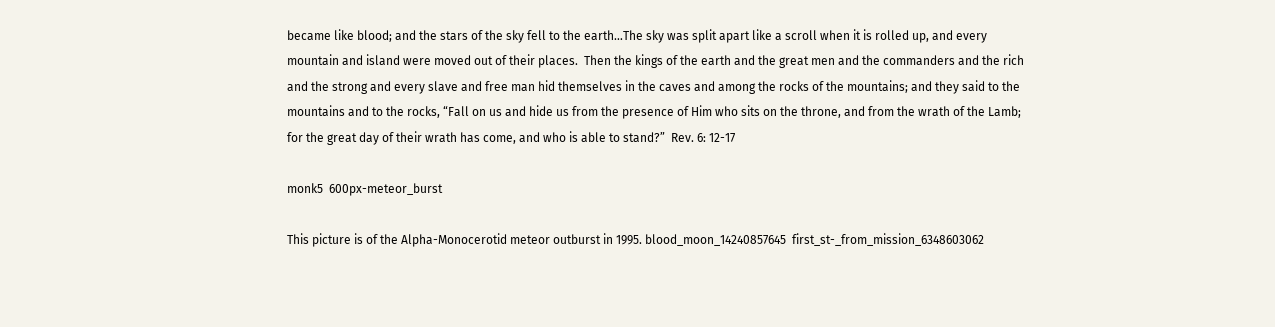became like blood; and the stars of the sky fell to the earth…The sky was split apart like a scroll when it is rolled up, and every mountain and island were moved out of their places.  Then the kings of the earth and the great men and the commanders and the rich and the strong and every slave and free man hid themselves in the caves and among the rocks of the mountains; and they said to the mountains and to the rocks, “Fall on us and hide us from the presence of Him who sits on the throne, and from the wrath of the Lamb; for the great day of their wrath has come, and who is able to stand?”  Rev. 6: 12-17

monk5  600px-meteor_burst

This picture is of the Alpha-Monocerotid meteor outburst in 1995. blood_moon_14240857645  first_st-_from_mission_6348603062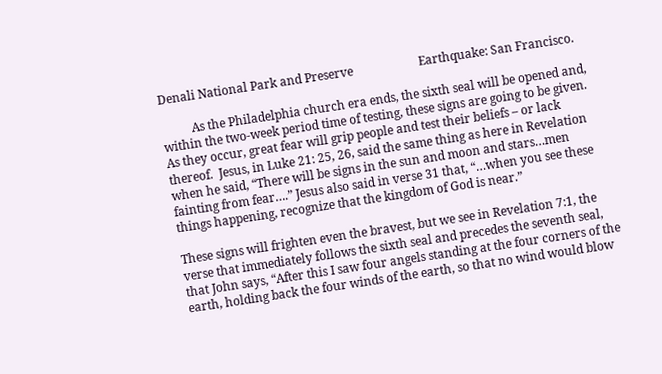Denali National Park and Preserve                      Earthquake: San Francisco.

          As the Philadelphia church era ends, the sixth seal will be opened and, within the two-week period time of testing, these signs are going to be given.  As they occur, great fear will grip people and test their beliefs – or lack thereof.  Jesus, in Luke 21: 25, 26, said the same thing as here in Revelation when he said, “There will be signs in the sun and moon and stars…men fainting from fear….” Jesus also said in verse 31 that, “…when you see these things happening, recognize that the kingdom of God is near.”

These signs will frighten even the bravest, but we see in Revelation 7:1, the verse that immediately follows the sixth seal and precedes the seventh seal, that John says, “After this I saw four angels standing at the four corners of the earth, holding back the four winds of the earth, so that no wind would blow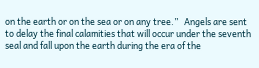on the earth or on the sea or on any tree.”   Angels are sent to delay the final calamities that will occur under the seventh seal and fall upon the earth during the era of the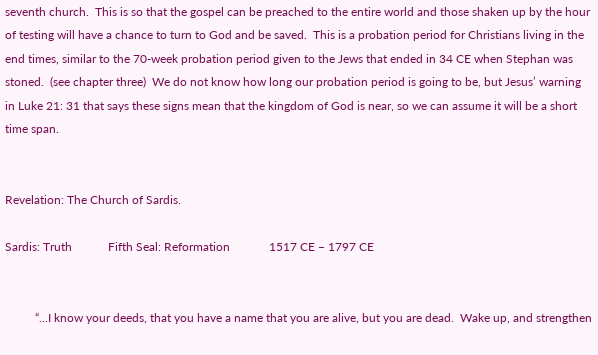seventh church.  This is so that the gospel can be preached to the entire world and those shaken up by the hour of testing will have a chance to turn to God and be saved.  This is a probation period for Christians living in the end times, similar to the 70-week probation period given to the Jews that ended in 34 CE when Stephan was stoned.  (see chapter three)  We do not know how long our probation period is going to be, but Jesus’ warning in Luke 21: 31 that says these signs mean that the kingdom of God is near, so we can assume it will be a short time span.


Revelation: The Church of Sardis.

Sardis: Truth            Fifth Seal: Reformation             1517 CE – 1797 CE


          “…I know your deeds, that you have a name that you are alive, but you are dead.  Wake up, and strengthen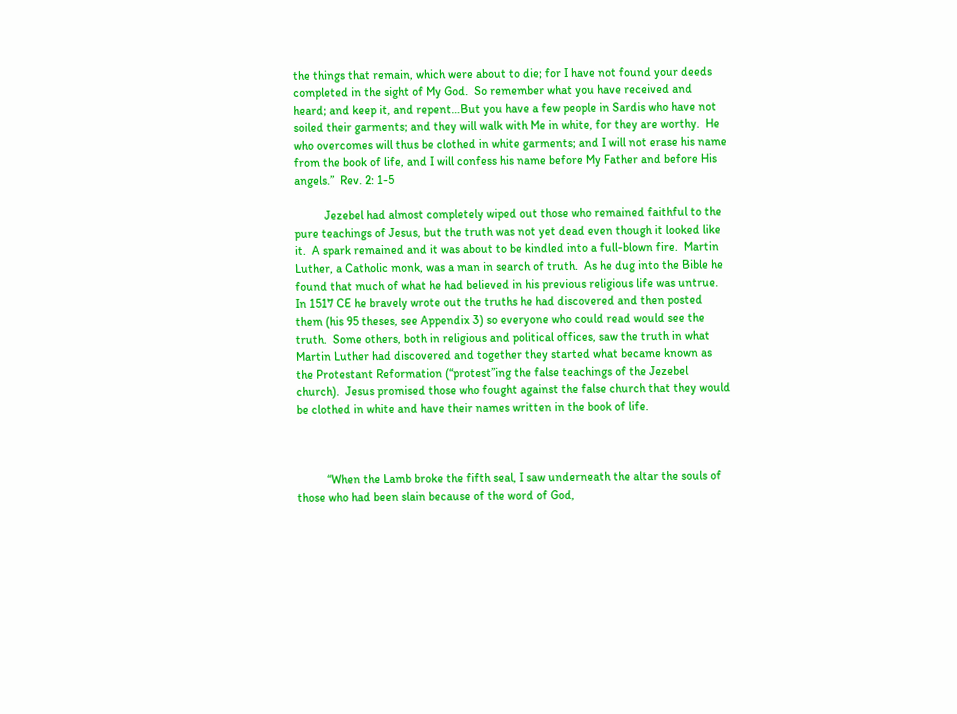the things that remain, which were about to die; for I have not found your deeds completed in the sight of My God.  So remember what you have received and heard; and keep it, and repent…But you have a few people in Sardis who have not soiled their garments; and they will walk with Me in white, for they are worthy.  He who overcomes will thus be clothed in white garments; and I will not erase his name from the book of life, and I will confess his name before My Father and before His angels.”  Rev. 2: 1-5

          Jezebel had almost completely wiped out those who remained faithful to the pure teachings of Jesus, but the truth was not yet dead even though it looked like it.  A spark remained and it was about to be kindled into a full-blown fire.  Martin Luther, a Catholic monk, was a man in search of truth.  As he dug into the Bible he found that much of what he had believed in his previous religious life was untrue.  In 1517 CE he bravely wrote out the truths he had discovered and then posted them (his 95 theses, see Appendix 3) so everyone who could read would see the truth.  Some others, both in religious and political offices, saw the truth in what Martin Luther had discovered and together they started what became known as the Protestant Reformation (“protest”ing the false teachings of the Jezebel church).  Jesus promised those who fought against the false church that they would be clothed in white and have their names written in the book of life.



          “When the Lamb broke the fifth seal, I saw underneath the altar the souls of those who had been slain because of the word of God,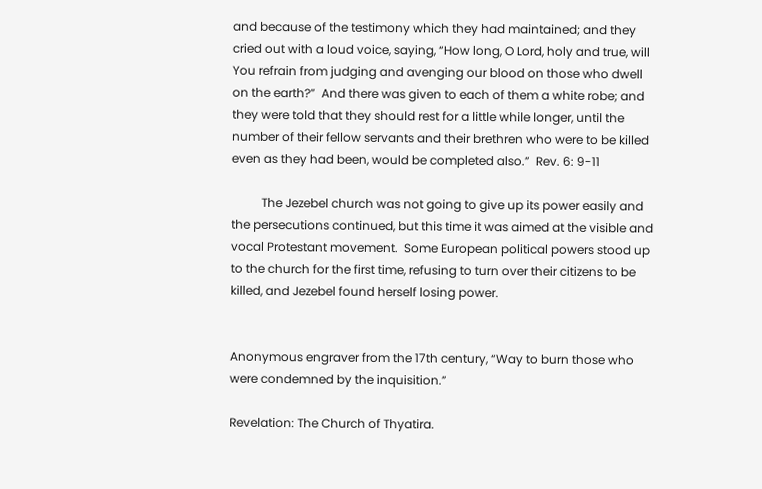and because of the testimony which they had maintained; and they cried out with a loud voice, saying, “How long, O Lord, holy and true, will You refrain from judging and avenging our blood on those who dwell on the earth?”  And there was given to each of them a white robe; and they were told that they should rest for a little while longer, until the number of their fellow servants and their brethren who were to be killed even as they had been, would be completed also.”  Rev. 6: 9-11

          The Jezebel church was not going to give up its power easily and the persecutions continued, but this time it was aimed at the visible and vocal Protestant movement.  Some European political powers stood up to the church for the first time, refusing to turn over their citizens to be killed, and Jezebel found herself losing power.


Anonymous engraver from the 17th century, “Way to burn those who were condemned by the inquisition.”

Revelation: The Church of Thyatira.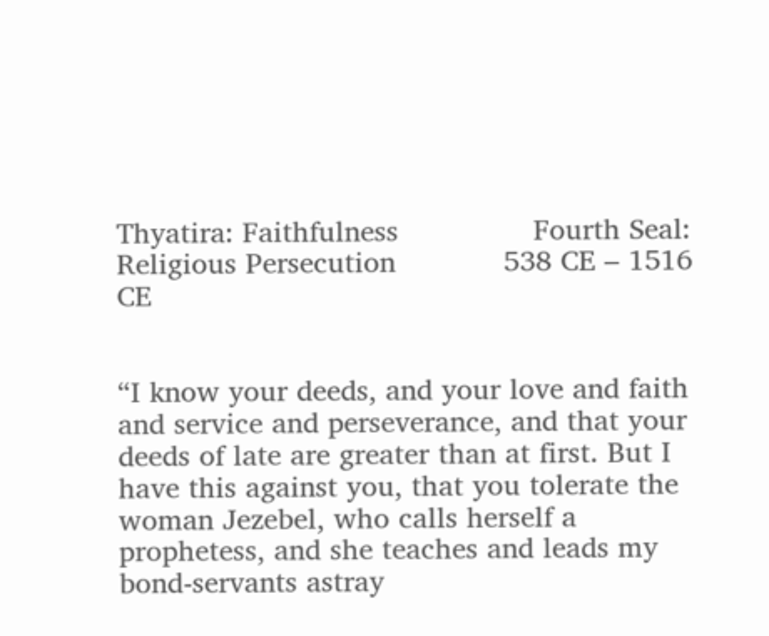Thyatira: Faithfulness               Fourth Seal: Religious Persecution            538 CE – 1516 CE


“I know your deeds, and your love and faith and service and perseverance, and that your deeds of late are greater than at first. But I have this against you, that you tolerate the woman Jezebel, who calls herself a prophetess, and she teaches and leads my bond-servants astray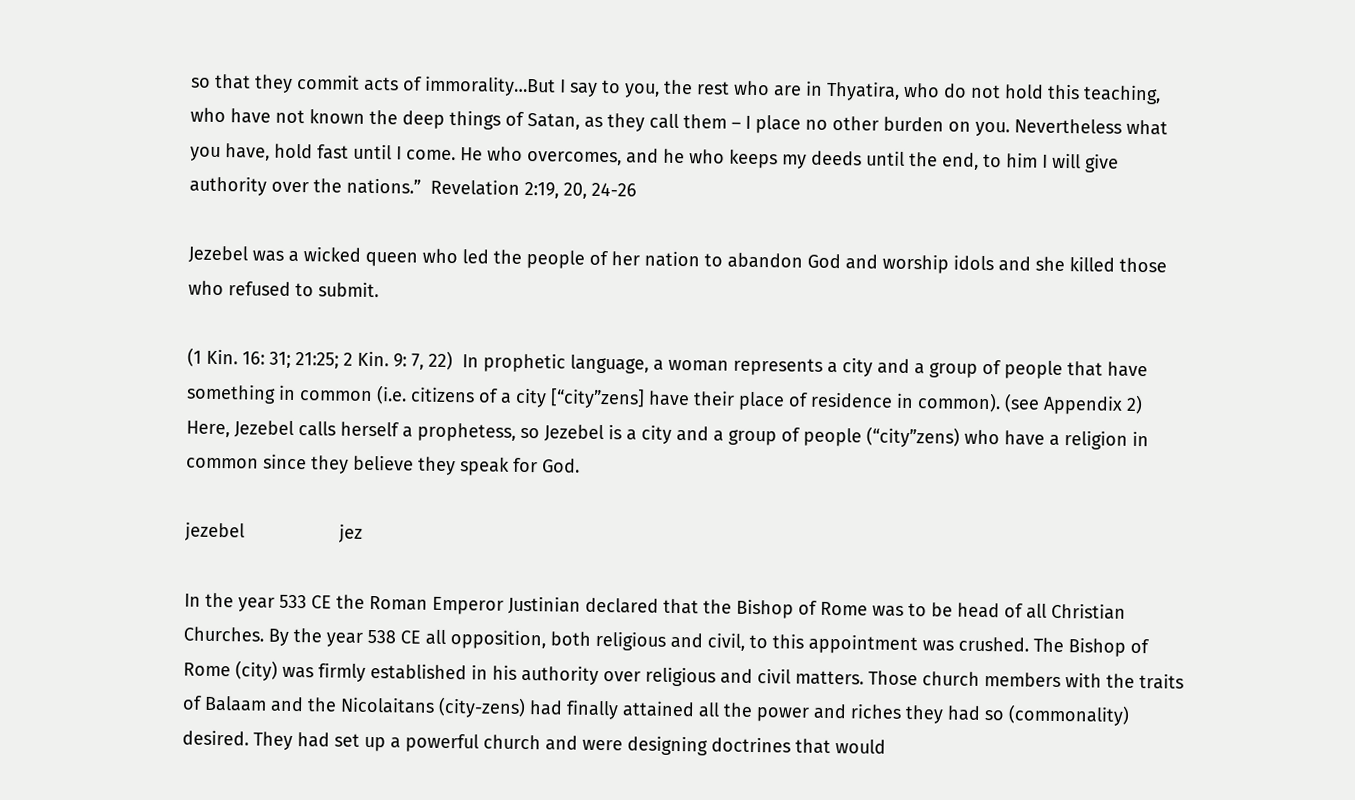so that they commit acts of immorality…But I say to you, the rest who are in Thyatira, who do not hold this teaching, who have not known the deep things of Satan, as they call them – I place no other burden on you. Nevertheless what you have, hold fast until I come. He who overcomes, and he who keeps my deeds until the end, to him I will give authority over the nations.”  Revelation 2:19, 20, 24-26

Jezebel was a wicked queen who led the people of her nation to abandon God and worship idols and she killed those who refused to submit.

(1 Kin. 16: 31; 21:25; 2 Kin. 9: 7, 22)  In prophetic language, a woman represents a city and a group of people that have something in common (i.e. citizens of a city [“city”zens] have their place of residence in common). (see Appendix 2)  Here, Jezebel calls herself a prophetess, so Jezebel is a city and a group of people (“city”zens) who have a religion in common since they believe they speak for God.

jezebel                   jez

In the year 533 CE the Roman Emperor Justinian declared that the Bishop of Rome was to be head of all Christian Churches. By the year 538 CE all opposition, both religious and civil, to this appointment was crushed. The Bishop of Rome (city) was firmly established in his authority over religious and civil matters. Those church members with the traits of Balaam and the Nicolaitans (city-zens) had finally attained all the power and riches they had so (commonality) desired. They had set up a powerful church and were designing doctrines that would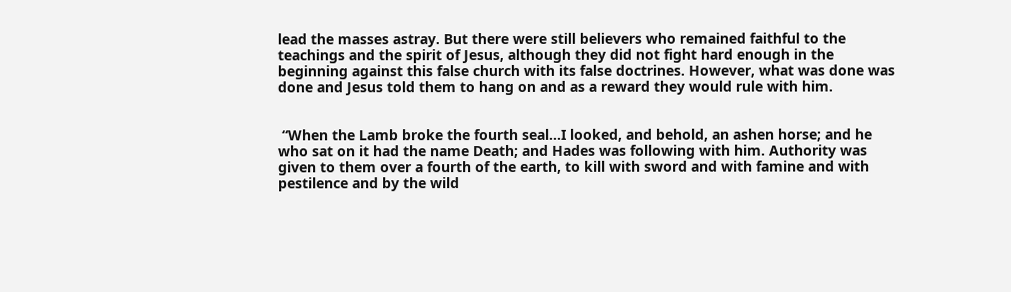lead the masses astray. But there were still believers who remained faithful to the teachings and the spirit of Jesus, although they did not fight hard enough in the beginning against this false church with its false doctrines. However, what was done was done and Jesus told them to hang on and as a reward they would rule with him.


 “When the Lamb broke the fourth seal…I looked, and behold, an ashen horse; and he who sat on it had the name Death; and Hades was following with him. Authority was given to them over a fourth of the earth, to kill with sword and with famine and with pestilence and by the wild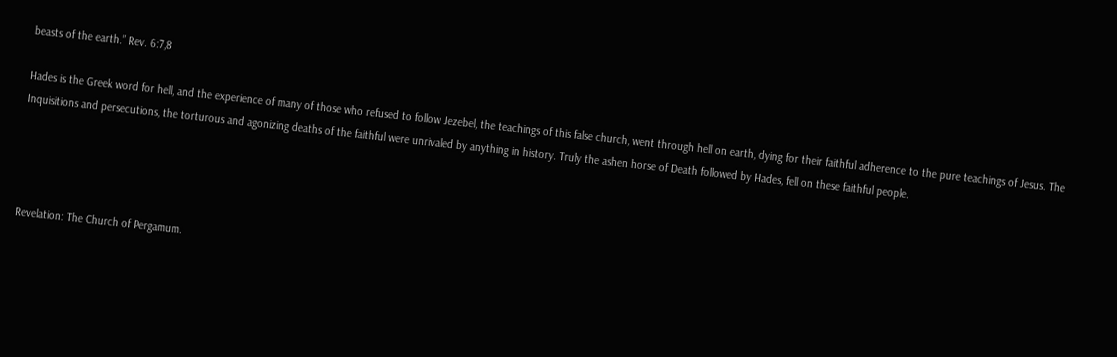beasts of the earth.” Rev. 6:7,8

Hades is the Greek word for hell, and the experience of many of those who refused to follow Jezebel, the teachings of this false church, went through hell on earth, dying for their faithful adherence to the pure teachings of Jesus. The Inquisitions and persecutions, the torturous and agonizing deaths of the faithful were unrivaled by anything in history. Truly the ashen horse of Death followed by Hades, fell on these faithful people.




Revelation: The Church of Pergamum.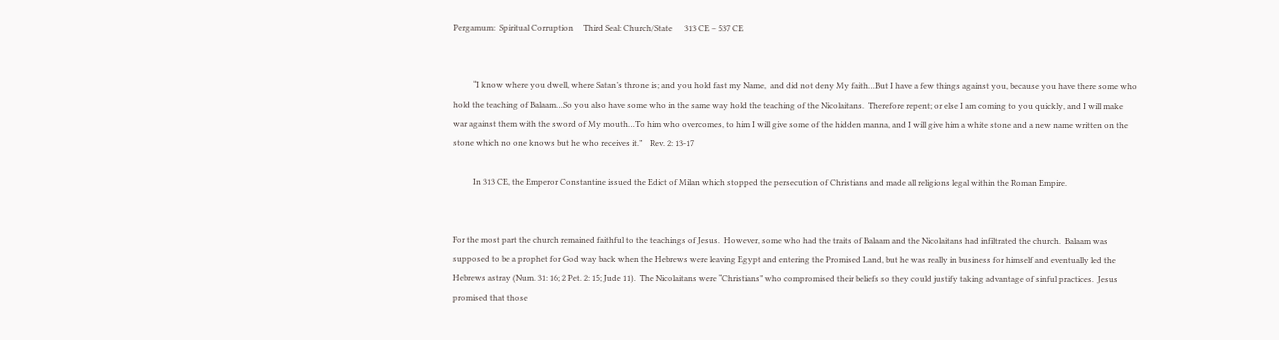Pergamum:  Spiritual Corruption     Third Seal: Church/State      313 CE – 537 CE


          “I know where you dwell, where Satan’s throne is; and you hold fast my Name,  and did not deny My faith…But I have a few things against you, because you have there some who hold the teaching of Balaam…So you also have some who in the same way hold the teaching of the Nicolaitans.  Therefore repent; or else I am coming to you quickly, and I will make war against them with the sword of My mouth…To him who overcomes, to him I will give some of the hidden manna, and I will give him a white stone and a new name written on the stone which no one knows but he who receives it.”    Rev. 2: 13-17

          In 313 CE, the Emperor Constantine issued the Edict of Milan which stopped the persecution of Christians and made all religions legal within the Roman Empire.


For the most part the church remained faithful to the teachings of Jesus.  However, some who had the traits of Balaam and the Nicolaitans had infiltrated the church.  Balaam was supposed to be a prophet for God way back when the Hebrews were leaving Egypt and entering the Promised Land, but he was really in business for himself and eventually led the Hebrews astray (Num. 31: 16; 2 Pet. 2: 15; Jude 11).  The Nicolaitans were “Christians” who compromised their beliefs so they could justify taking advantage of sinful practices.  Jesus promised that those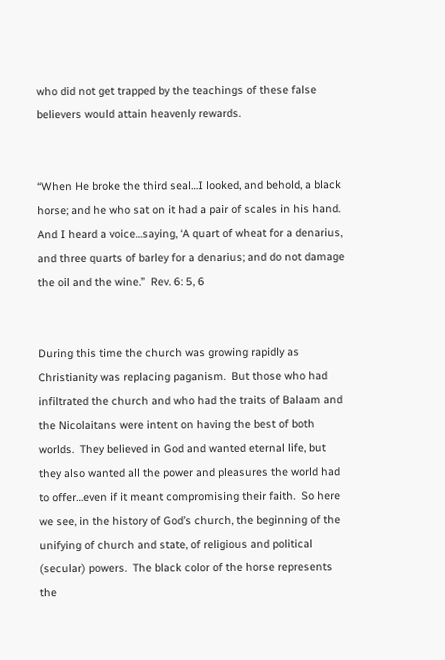who did not get trapped by the teachings of these false believers would attain heavenly rewards.


“When He broke the third seal…I looked, and behold, a black horse; and he who sat on it had a pair of scales in his hand.  And I heard a voice…saying, ‘A quart of wheat for a denarius, and three quarts of barley for a denarius; and do not damage the oil and the wine.”  Rev. 6: 5, 6


During this time the church was growing rapidly as Christianity was replacing paganism.  But those who had infiltrated the church and who had the traits of Balaam and the Nicolaitans were intent on having the best of both worlds.  They believed in God and wanted eternal life, but they also wanted all the power and pleasures the world had to offer…even if it meant compromising their faith.  So here we see, in the history of God’s church, the beginning of the unifying of church and state, of religious and political (secular) powers.  The black color of the horse represents the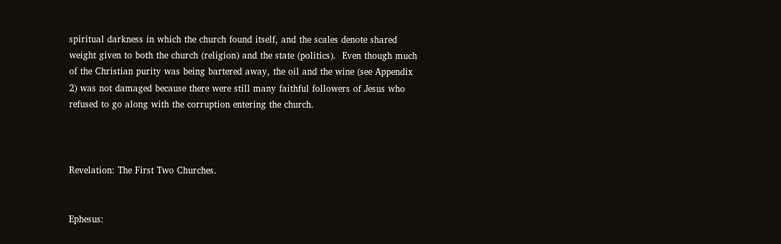spiritual darkness in which the church found itself, and the scales denote shared weight given to both the church (religion) and the state (politics).  Even though much of the Christian purity was being bartered away, the oil and the wine (see Appendix 2) was not damaged because there were still many faithful followers of Jesus who refused to go along with the corruption entering the church.



Revelation: The First Two Churches.


Ephesus: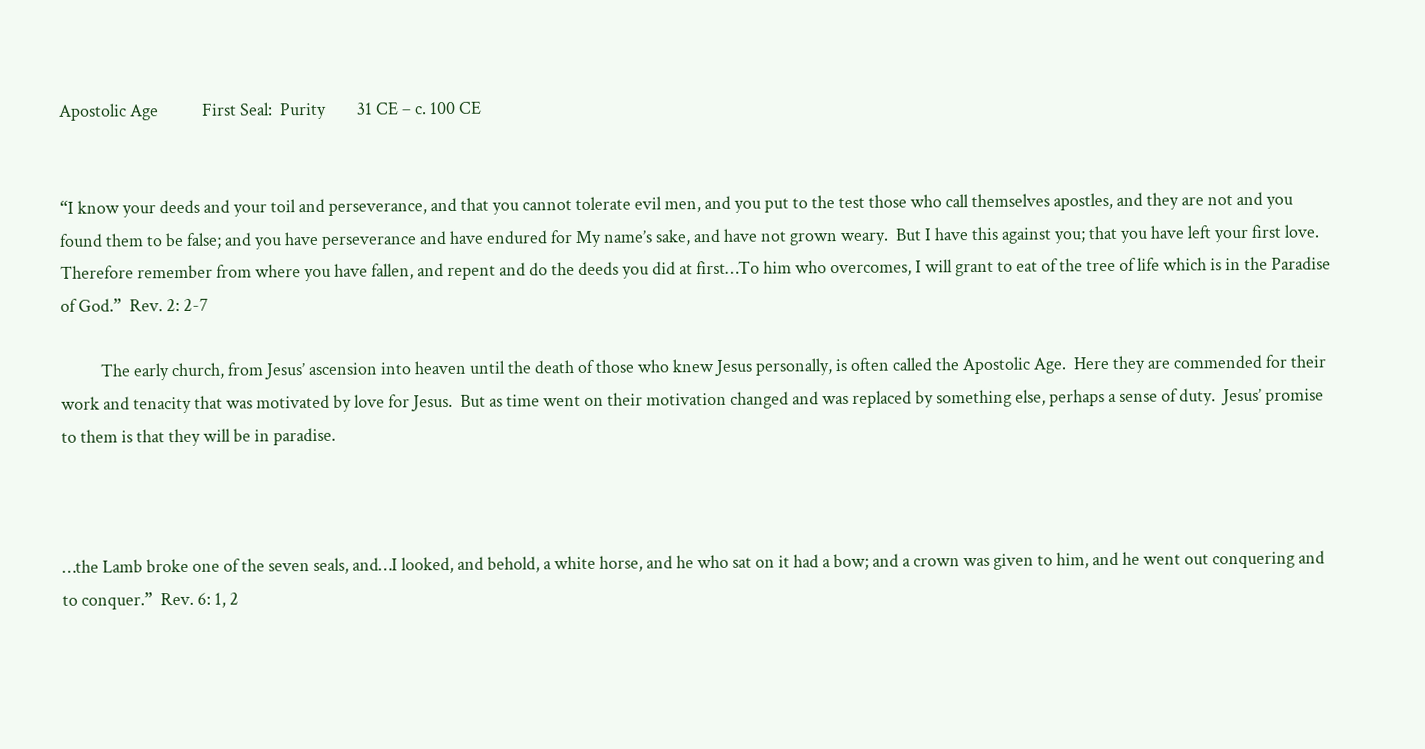Apostolic Age           First Seal:  Purity        31 CE – c. 100 CE


“I know your deeds and your toil and perseverance, and that you cannot tolerate evil men, and you put to the test those who call themselves apostles, and they are not and you found them to be false; and you have perseverance and have endured for My name’s sake, and have not grown weary.  But I have this against you; that you have left your first love.  Therefore remember from where you have fallen, and repent and do the deeds you did at first…To him who overcomes, I will grant to eat of the tree of life which is in the Paradise of God.”  Rev. 2: 2-7

          The early church, from Jesus’ ascension into heaven until the death of those who knew Jesus personally, is often called the Apostolic Age.  Here they are commended for their work and tenacity that was motivated by love for Jesus.  But as time went on their motivation changed and was replaced by something else, perhaps a sense of duty.  Jesus’ promise to them is that they will be in paradise.



…the Lamb broke one of the seven seals, and…I looked, and behold, a white horse, and he who sat on it had a bow; and a crown was given to him, and he went out conquering and to conquer.”  Rev. 6: 1, 2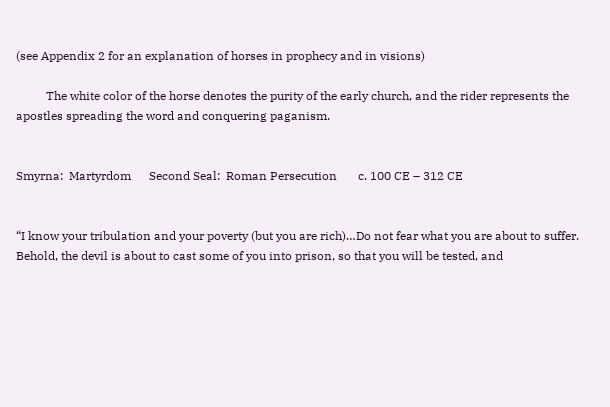(see Appendix 2 for an explanation of horses in prophecy and in visions)

          The white color of the horse denotes the purity of the early church, and the rider represents the apostles spreading the word and conquering paganism.


Smyrna:  Martyrdom      Second Seal:  Roman Persecution       c. 100 CE – 312 CE


“I know your tribulation and your poverty (but you are rich)…Do not fear what you are about to suffer.  Behold, the devil is about to cast some of you into prison, so that you will be tested, and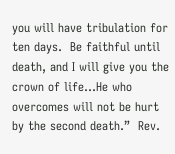you will have tribulation for ten days.  Be faithful until death, and I will give you the crown of life…He who overcomes will not be hurt by the second death.”  Rev.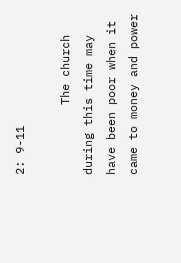2: 9-11

          The church during this time may have been poor when it came to money and power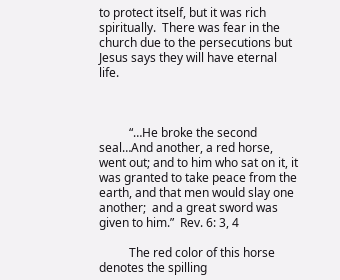to protect itself, but it was rich spiritually.  There was fear in the church due to the persecutions but Jesus says they will have eternal life.



          “…He broke the second seal…And another, a red horse, went out; and to him who sat on it, it was granted to take peace from the earth, and that men would slay one another;  and a great sword was given to him.”  Rev. 6: 3, 4

          The red color of this horse denotes the spilling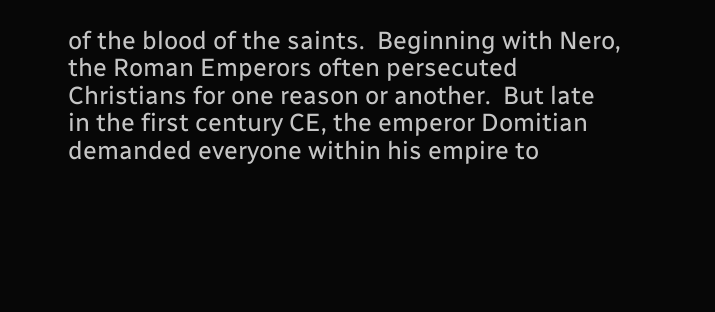of the blood of the saints.  Beginning with Nero, the Roman Emperors often persecuted Christians for one reason or another.  But late in the first century CE, the emperor Domitian demanded everyone within his empire to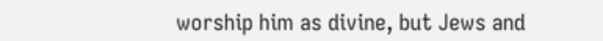worship him as divine, but Jews and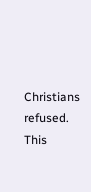Christians refused.  This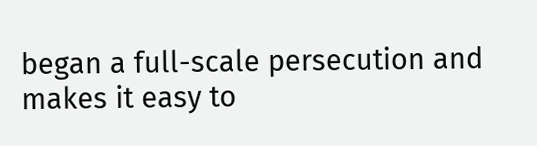began a full-scale persecution and makes it easy to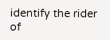identify the rider of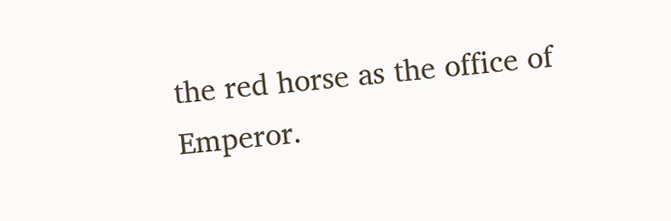the red horse as the office of Emperor.